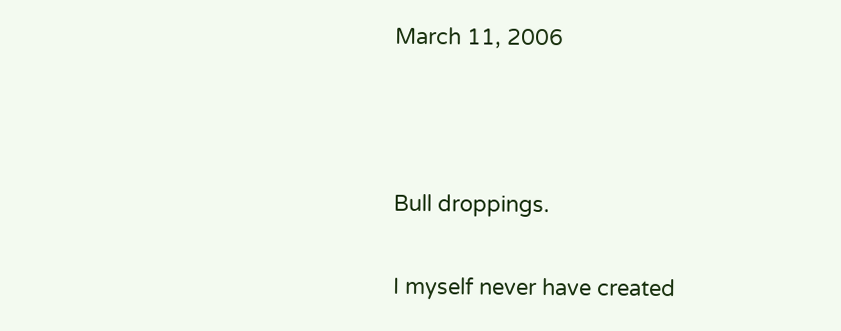March 11, 2006



Bull droppings.

I myself never have created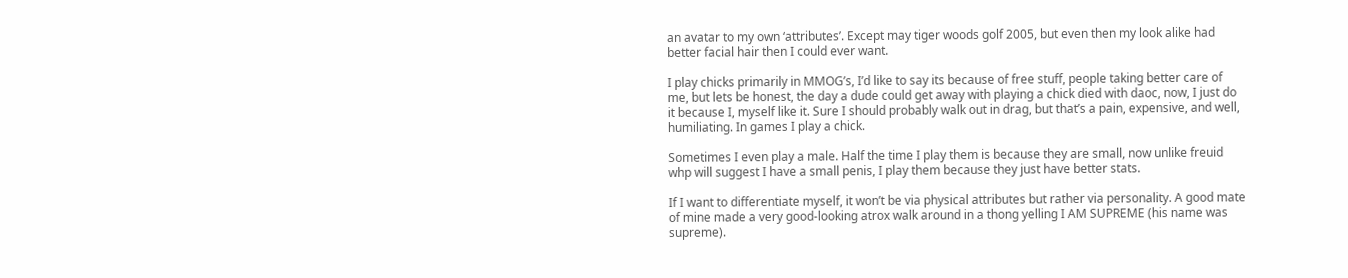an avatar to my own ‘attributes’. Except may tiger woods golf 2005, but even then my look alike had better facial hair then I could ever want.

I play chicks primarily in MMOG’s, I’d like to say its because of free stuff, people taking better care of me, but lets be honest, the day a dude could get away with playing a chick died with daoc, now, I just do it because I, myself like it. Sure I should probably walk out in drag, but that’s a pain, expensive, and well, humiliating. In games I play a chick.

Sometimes I even play a male. Half the time I play them is because they are small, now unlike freuid whp will suggest I have a small penis, I play them because they just have better stats.

If I want to differentiate myself, it won’t be via physical attributes but rather via personality. A good mate of mine made a very good-looking atrox walk around in a thong yelling I AM SUPREME (his name was supreme).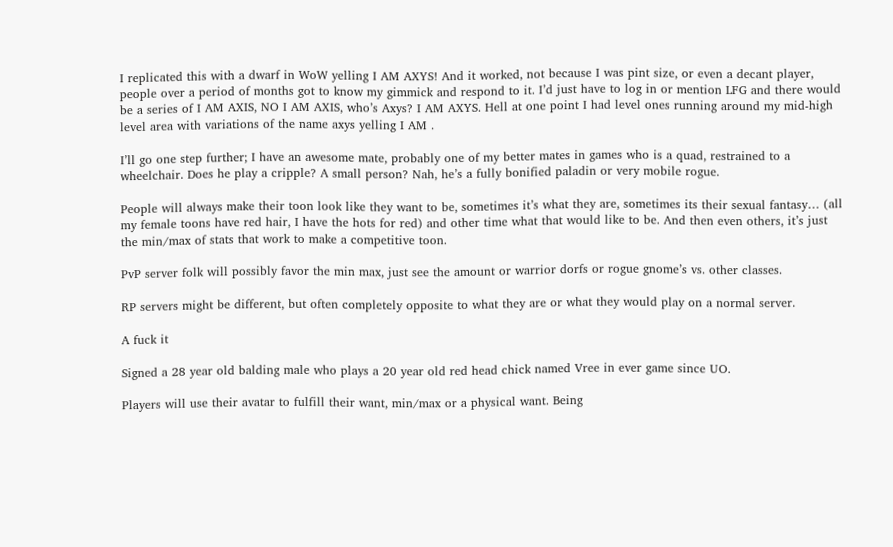I replicated this with a dwarf in WoW yelling I AM AXYS! And it worked, not because I was pint size, or even a decant player, people over a period of months got to know my gimmick and respond to it. I’d just have to log in or mention LFG and there would be a series of I AM AXIS, NO I AM AXIS, who’s Axys? I AM AXYS. Hell at one point I had level ones running around my mid-high level area with variations of the name axys yelling I AM .

I’ll go one step further; I have an awesome mate, probably one of my better mates in games who is a quad, restrained to a wheelchair. Does he play a cripple? A small person? Nah, he’s a fully bonified paladin or very mobile rogue.

People will always make their toon look like they want to be, sometimes it’s what they are, sometimes its their sexual fantasy… (all my female toons have red hair, I have the hots for red) and other time what that would like to be. And then even others, it’s just the min/max of stats that work to make a competitive toon.

PvP server folk will possibly favor the min max, just see the amount or warrior dorfs or rogue gnome’s vs. other classes.

RP servers might be different, but often completely opposite to what they are or what they would play on a normal server.

A fuck it

Signed a 28 year old balding male who plays a 20 year old red head chick named Vree in ever game since UO.

Players will use their avatar to fulfill their want, min/max or a physical want. Being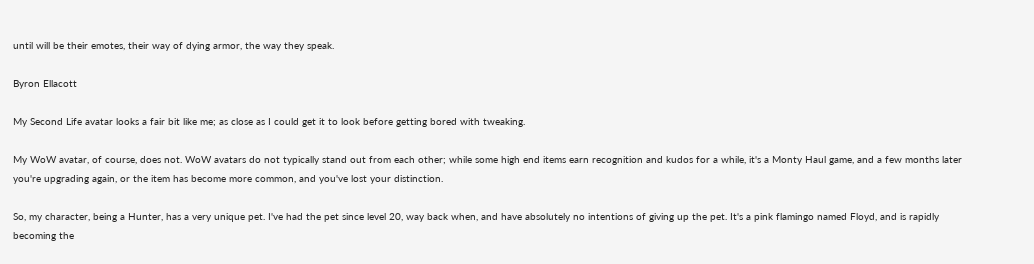until will be their emotes, their way of dying armor, the way they speak.

Byron Ellacott

My Second Life avatar looks a fair bit like me; as close as I could get it to look before getting bored with tweaking.

My WoW avatar, of course, does not. WoW avatars do not typically stand out from each other; while some high end items earn recognition and kudos for a while, it's a Monty Haul game, and a few months later you're upgrading again, or the item has become more common, and you've lost your distinction.

So, my character, being a Hunter, has a very unique pet. I've had the pet since level 20, way back when, and have absolutely no intentions of giving up the pet. It's a pink flamingo named Floyd, and is rapidly becoming the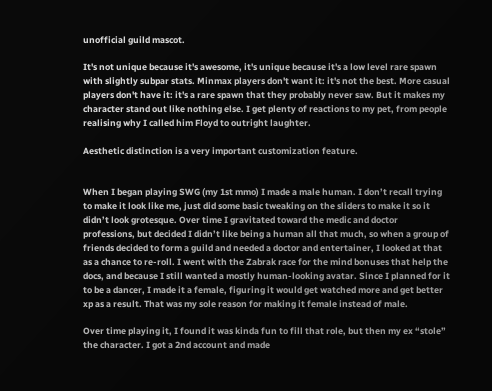unofficial guild mascot.

It's not unique because it's awesome, it's unique because it's a low level rare spawn with slightly subpar stats. Minmax players don't want it: it's not the best. More casual players don't have it: it's a rare spawn that they probably never saw. But it makes my character stand out like nothing else. I get plenty of reactions to my pet, from people realising why I called him Floyd to outright laughter.

Aesthetic distinction is a very important customization feature.


When I began playing SWG (my 1st mmo) I made a male human. I don’t recall trying to make it look like me, just did some basic tweaking on the sliders to make it so it didn’t look grotesque. Over time I gravitated toward the medic and doctor professions, but decided I didn’t like being a human all that much, so when a group of friends decided to form a guild and needed a doctor and entertainer, I looked at that as a chance to re-roll. I went with the Zabrak race for the mind bonuses that help the docs, and because I still wanted a mostly human-looking avatar. Since I planned for it to be a dancer, I made it a female, figuring it would get watched more and get better xp as a result. That was my sole reason for making it female instead of male.

Over time playing it, I found it was kinda fun to fill that role, but then my ex “stole” the character. I got a 2nd account and made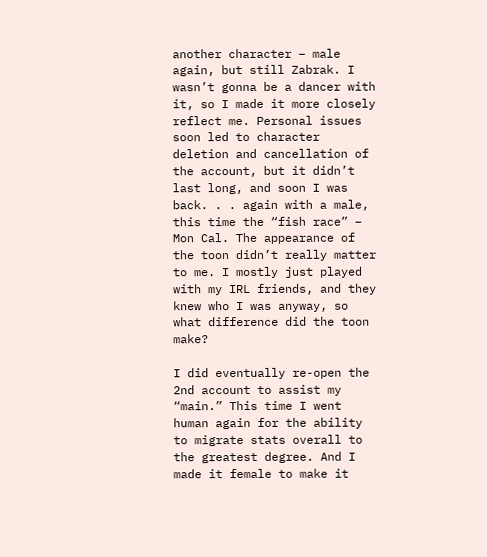another character – male again, but still Zabrak. I wasn’t gonna be a dancer with it, so I made it more closely reflect me. Personal issues soon led to character deletion and cancellation of the account, but it didn’t last long, and soon I was back. . . again with a male, this time the “fish race” – Mon Cal. The appearance of the toon didn’t really matter to me. I mostly just played with my IRL friends, and they knew who I was anyway, so what difference did the toon make?

I did eventually re-open the 2nd account to assist my “main.” This time I went human again for the ability to migrate stats overall to the greatest degree. And I made it female to make it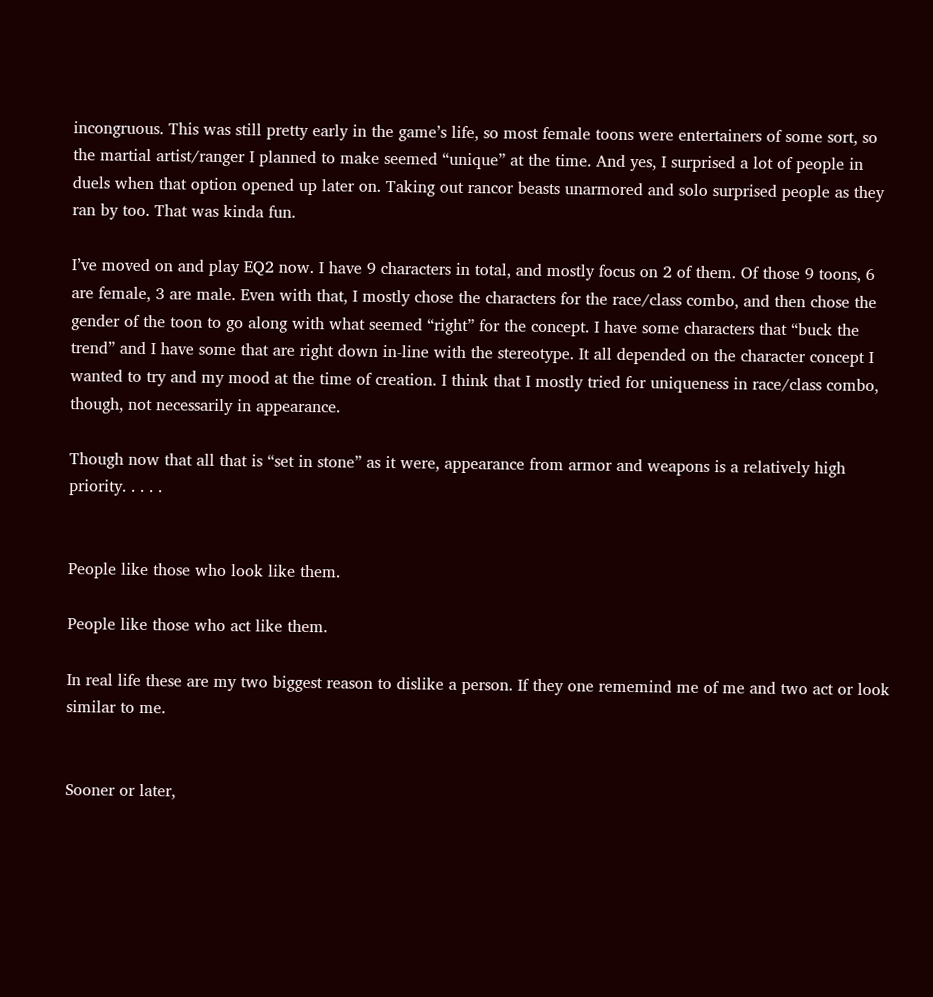incongruous. This was still pretty early in the game’s life, so most female toons were entertainers of some sort, so the martial artist/ranger I planned to make seemed “unique” at the time. And yes, I surprised a lot of people in duels when that option opened up later on. Taking out rancor beasts unarmored and solo surprised people as they ran by too. That was kinda fun.

I’ve moved on and play EQ2 now. I have 9 characters in total, and mostly focus on 2 of them. Of those 9 toons, 6 are female, 3 are male. Even with that, I mostly chose the characters for the race/class combo, and then chose the gender of the toon to go along with what seemed “right” for the concept. I have some characters that “buck the trend” and I have some that are right down in-line with the stereotype. It all depended on the character concept I wanted to try and my mood at the time of creation. I think that I mostly tried for uniqueness in race/class combo, though, not necessarily in appearance.

Though now that all that is “set in stone” as it were, appearance from armor and weapons is a relatively high priority. . . . .


People like those who look like them.

People like those who act like them.

In real life these are my two biggest reason to dislike a person. If they one rememind me of me and two act or look similar to me.


Sooner or later,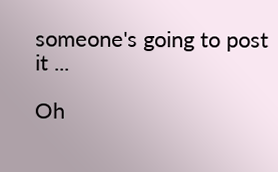someone's going to post it ...

Oh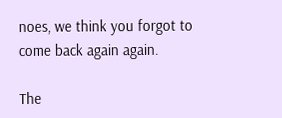noes, we think you forgot to come back again again.

The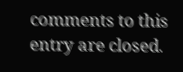comments to this entry are closed.